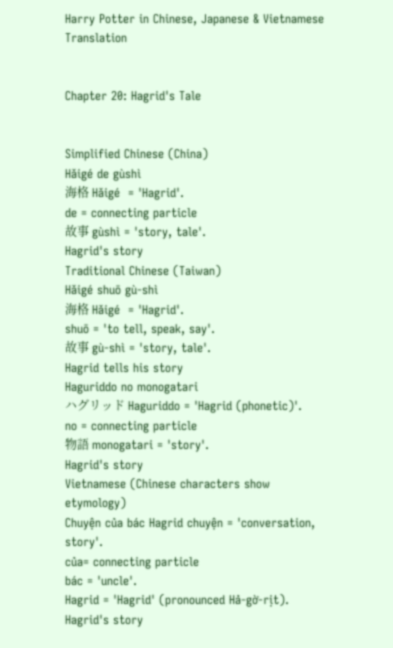Harry Potter in Chinese, Japanese & Vietnamese Translation


Chapter 20: Hagrid's Tale


Simplified Chinese (China)
Hǎigé de gùshì
海格 Hǎigé  = 'Hagrid'.
de = connecting particle
故事 gùshì = 'story, tale'.
Hagrid's story
Traditional Chinese (Taiwan)
Hǎigé shuō gù-shì
海格 Hǎigé  = 'Hagrid'.
shuō = 'to tell, speak, say'.
故事 gù-shì = 'story, tale'.
Hagrid tells his story
Haguriddo no monogatari
ハグリッド Haguriddo = 'Hagrid (phonetic)'.
no = connecting particle
物語 monogatari = 'story'.
Hagrid's story
Vietnamese (Chinese characters show etymology)
Chuyện của bác Hagrid chuyện = 'conversation, story'.
của= connecting particle
bác = 'uncle'.
Hagrid = 'Hagrid' (pronounced Hả-gờ-rịt).
Hagrid's story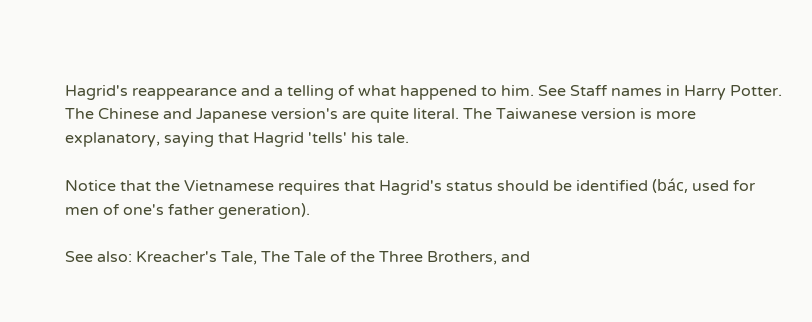Hagrid's reappearance and a telling of what happened to him. See Staff names in Harry Potter. The Chinese and Japanese version's are quite literal. The Taiwanese version is more explanatory, saying that Hagrid 'tells' his tale.

Notice that the Vietnamese requires that Hagrid's status should be identified (bác, used for men of one's father generation).

See also: Kreacher's Tale, The Tale of the Three Brothers, and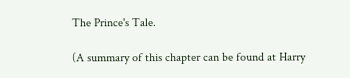The Prince's Tale.

(A summary of this chapter can be found at Harry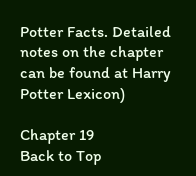Potter Facts. Detailed notes on the chapter can be found at Harry Potter Lexicon)

Chapter 19
Back to Top